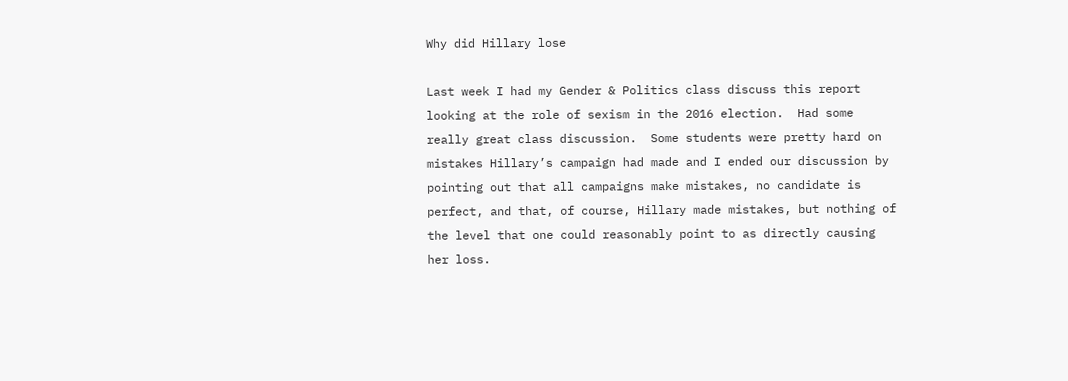Why did Hillary lose

Last week I had my Gender & Politics class discuss this report looking at the role of sexism in the 2016 election.  Had some really great class discussion.  Some students were pretty hard on mistakes Hillary’s campaign had made and I ended our discussion by pointing out that all campaigns make mistakes, no candidate is perfect, and that, of course, Hillary made mistakes, but nothing of the level that one could reasonably point to as directly causing her loss.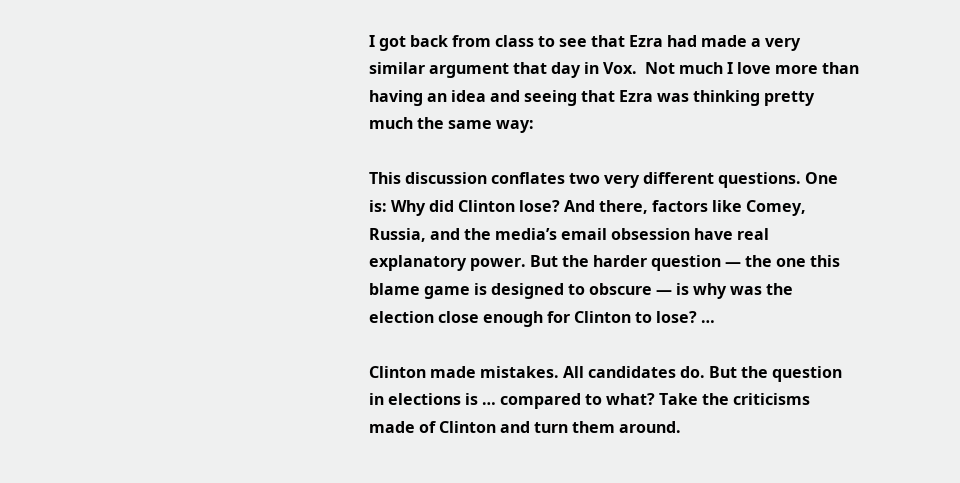I got back from class to see that Ezra had made a very similar argument that day in Vox.  Not much I love more than having an idea and seeing that Ezra was thinking pretty much the same way:

This discussion conflates two very different questions. One is: Why did Clinton lose? And there, factors like Comey, Russia, and the media’s email obsession have real explanatory power. But the harder question — the one this blame game is designed to obscure — is why was the election close enough for Clinton to lose? …

Clinton made mistakes. All candidates do. But the question in elections is … compared to what? Take the criticisms made of Clinton and turn them around.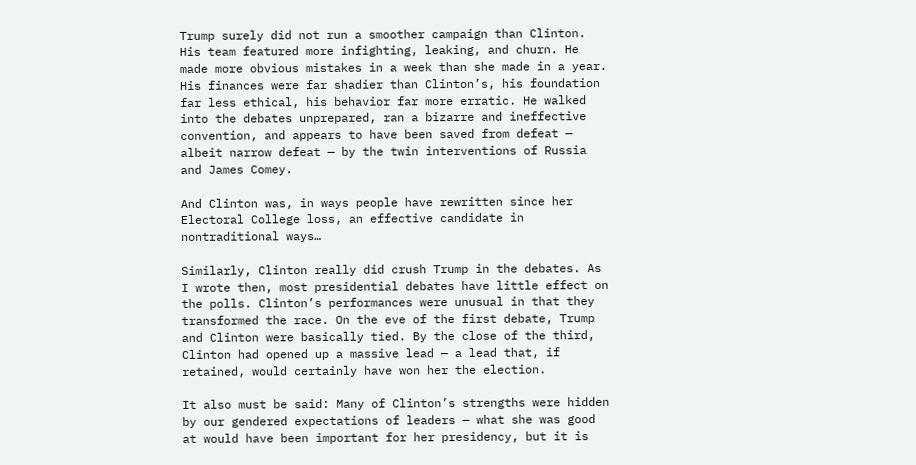Trump surely did not run a smoother campaign than Clinton. His team featured more infighting, leaking, and churn. He made more obvious mistakes in a week than she made in a year. His finances were far shadier than Clinton’s, his foundation far less ethical, his behavior far more erratic. He walked into the debates unprepared, ran a bizarre and ineffective convention, and appears to have been saved from defeat — albeit narrow defeat — by the twin interventions of Russia and James Comey.

And Clinton was, in ways people have rewritten since her Electoral College loss, an effective candidate in nontraditional ways…

Similarly, Clinton really did crush Trump in the debates. As I wrote then, most presidential debates have little effect on the polls. Clinton’s performances were unusual in that they transformed the race. On the eve of the first debate, Trump and Clinton were basically tied. By the close of the third, Clinton had opened up a massive lead — a lead that, if retained, would certainly have won her the election.

It also must be said: Many of Clinton’s strengths were hidden by our gendered expectations of leaders — what she was good at would have been important for her presidency, but it is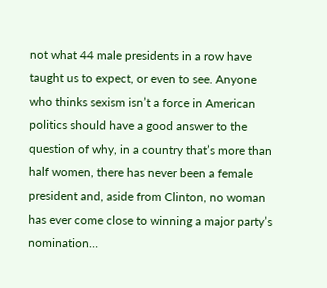not what 44 male presidents in a row have taught us to expect, or even to see. Anyone who thinks sexism isn’t a force in American politics should have a good answer to the question of why, in a country that’s more than half women, there has never been a female president and, aside from Clinton, no woman has ever come close to winning a major party’s nomination…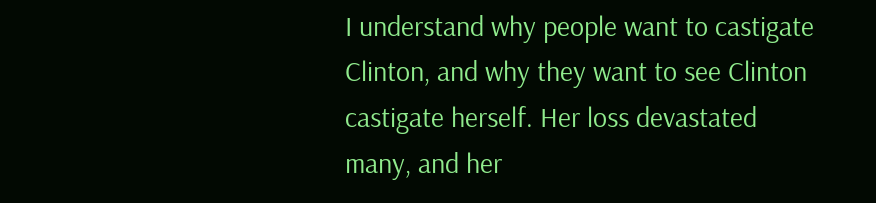I understand why people want to castigate Clinton, and why they want to see Clinton castigate herself. Her loss devastated many, and her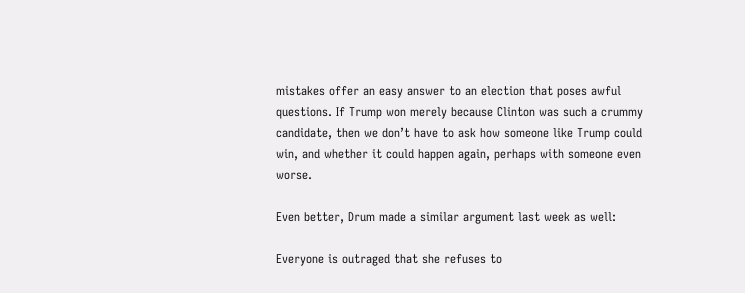mistakes offer an easy answer to an election that poses awful questions. If Trump won merely because Clinton was such a crummy candidate, then we don’t have to ask how someone like Trump could win, and whether it could happen again, perhaps with someone even worse.

Even better, Drum made a similar argument last week as well:

Everyone is outraged that she refuses to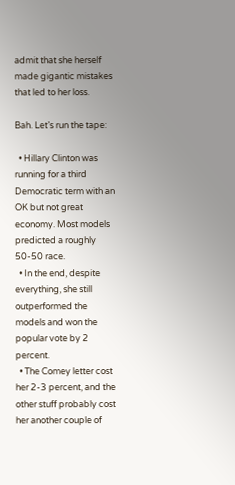admit that she herself made gigantic mistakes that led to her loss.

Bah. Let’s run the tape:

  • Hillary Clinton was running for a third Democratic term with an OK but not great economy. Most models predicted a roughly 50-50 race.
  • In the end, despite everything, she still outperformed the models and won the popular vote by 2 percent.
  • The Comey letter cost her 2-3 percent, and the other stuff probably cost her another couple of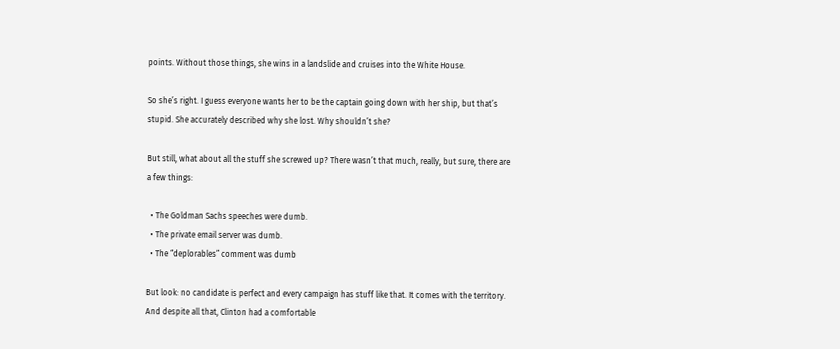points. Without those things, she wins in a landslide and cruises into the White House.

So she’s right. I guess everyone wants her to be the captain going down with her ship, but that’s stupid. She accurately described why she lost. Why shouldn’t she?

But still, what about all the stuff she screwed up? There wasn’t that much, really, but sure, there are a few things:

  • The Goldman Sachs speeches were dumb.
  • The private email server was dumb.
  • The “deplorables” comment was dumb

But look: no candidate is perfect and every campaign has stuff like that. It comes with the territory. And despite all that, Clinton had a comfortable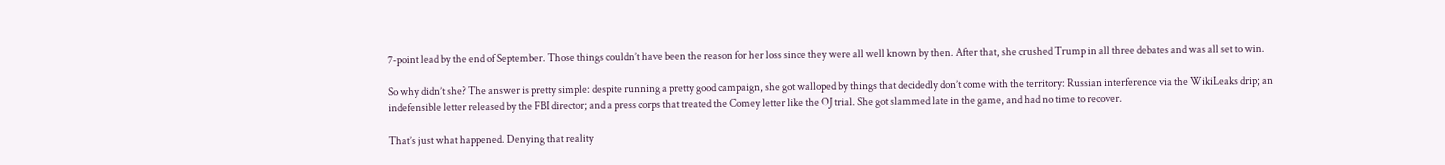7-point lead by the end of September. Those things couldn’t have been the reason for her loss since they were all well known by then. After that, she crushed Trump in all three debates and was all set to win.

So why didn’t she? The answer is pretty simple: despite running a pretty good campaign, she got walloped by things that decidedly don’t come with the territory: Russian interference via the WikiLeaks drip; an indefensible letter released by the FBI director; and a press corps that treated the Comey letter like the OJ trial. She got slammed late in the game, and had no time to recover.

That’s just what happened. Denying that reality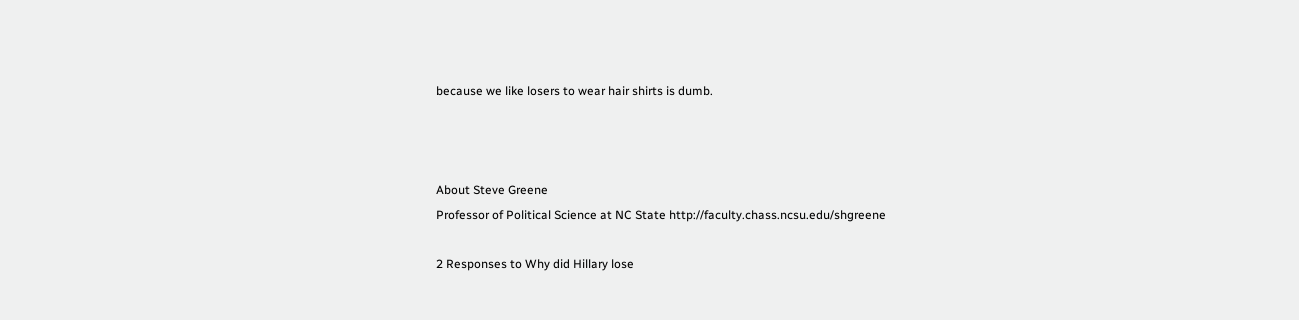because we like losers to wear hair shirts is dumb.



About Steve Greene
Professor of Political Science at NC State http://faculty.chass.ncsu.edu/shgreene

2 Responses to Why did Hillary lose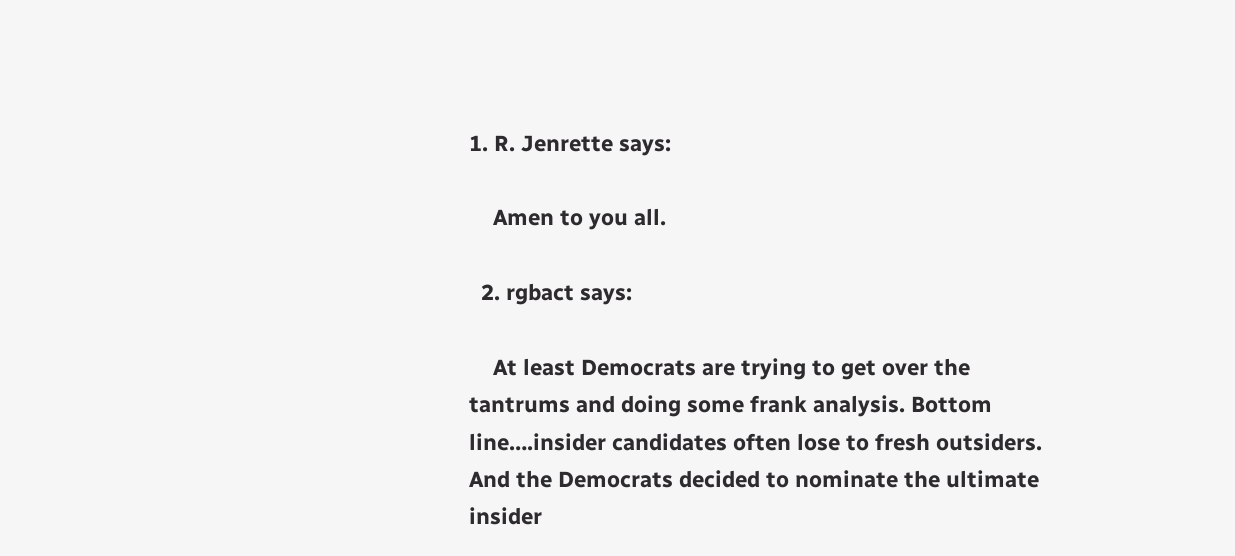1. R. Jenrette says:

    Amen to you all.

  2. rgbact says:

    At least Democrats are trying to get over the tantrums and doing some frank analysis. Bottom line….insider candidates often lose to fresh outsiders. And the Democrats decided to nominate the ultimate insider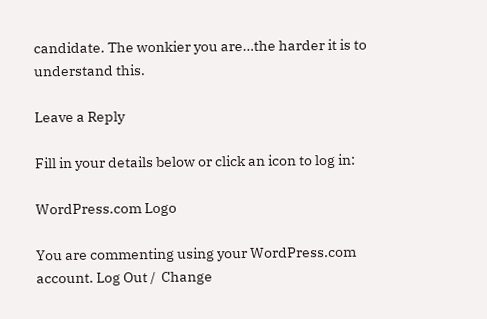candidate. The wonkier you are…the harder it is to understand this.

Leave a Reply

Fill in your details below or click an icon to log in:

WordPress.com Logo

You are commenting using your WordPress.com account. Log Out /  Change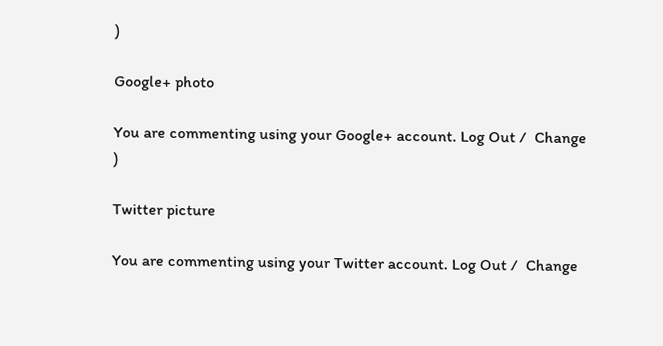)

Google+ photo

You are commenting using your Google+ account. Log Out /  Change )

Twitter picture

You are commenting using your Twitter account. Log Out /  Change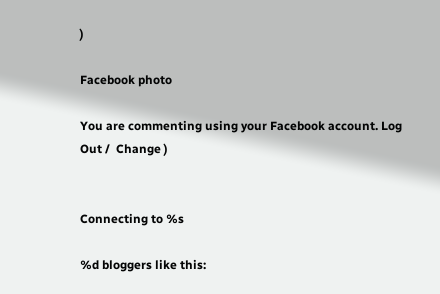)

Facebook photo

You are commenting using your Facebook account. Log Out /  Change )


Connecting to %s

%d bloggers like this: